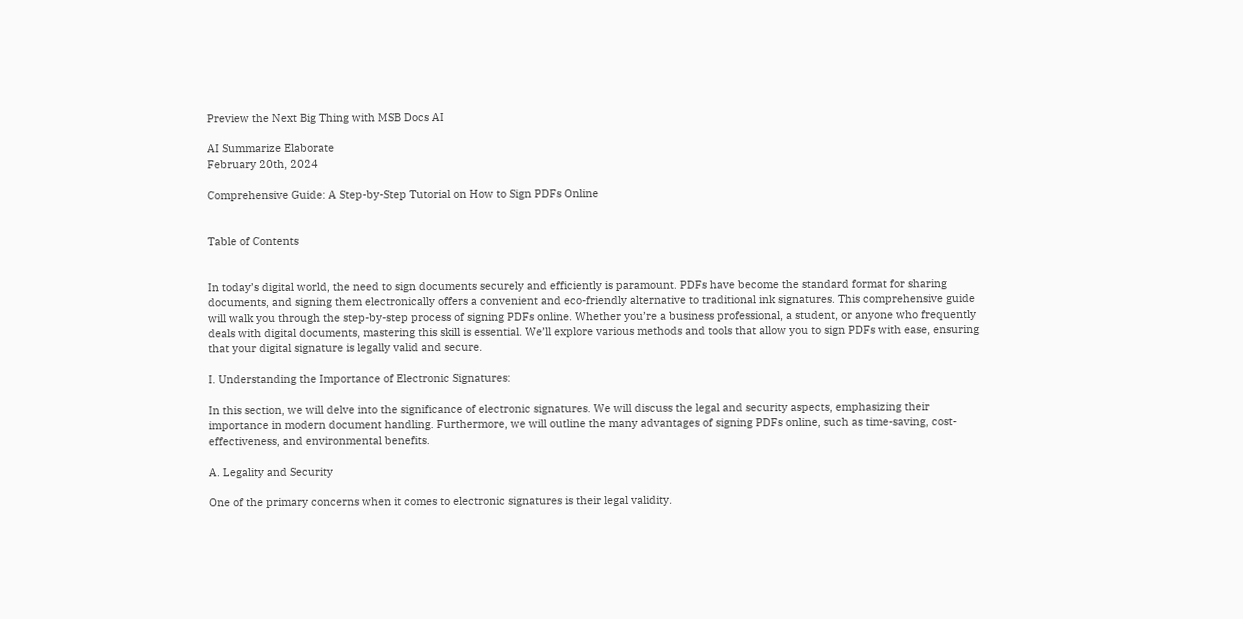Preview the Next Big Thing with MSB Docs AI

AI Summarize Elaborate
February 20th, 2024

Comprehensive Guide: A Step-by-Step Tutorial on How to Sign PDFs Online


Table of Contents


In today’s digital world, the need to sign documents securely and efficiently is paramount. PDFs have become the standard format for sharing documents, and signing them electronically offers a convenient and eco-friendly alternative to traditional ink signatures. This comprehensive guide will walk you through the step-by-step process of signing PDFs online. Whether you’re a business professional, a student, or anyone who frequently deals with digital documents, mastering this skill is essential. We’ll explore various methods and tools that allow you to sign PDFs with ease, ensuring that your digital signature is legally valid and secure.

I. Understanding the Importance of Electronic Signatures:

In this section, we will delve into the significance of electronic signatures. We will discuss the legal and security aspects, emphasizing their importance in modern document handling. Furthermore, we will outline the many advantages of signing PDFs online, such as time-saving, cost-effectiveness, and environmental benefits.

A. Legality and Security

One of the primary concerns when it comes to electronic signatures is their legal validity.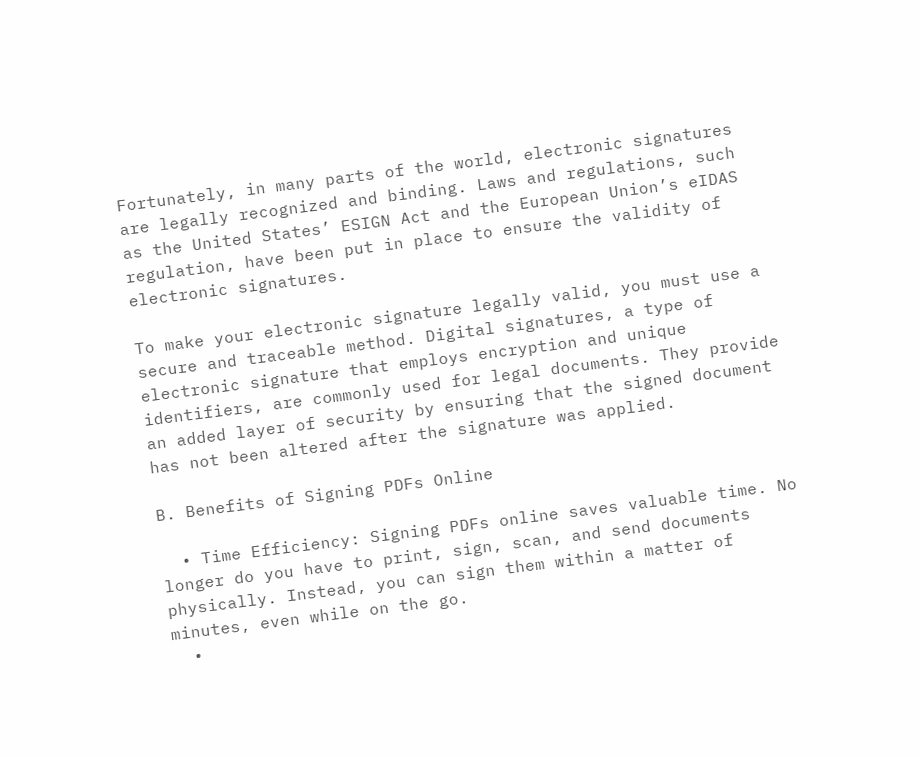Fortunately, in many parts of the world, electronic signatures are legally recognized and binding. Laws and regulations, such as the United States’ ESIGN Act and the European Union’s eIDAS regulation, have been put in place to ensure the validity of electronic signatures.

To make your electronic signature legally valid, you must use a secure and traceable method. Digital signatures, a type of electronic signature that employs encryption and unique identifiers, are commonly used for legal documents. They provide an added layer of security by ensuring that the signed document has not been altered after the signature was applied.

B. Benefits of Signing PDFs Online

  • Time Efficiency: Signing PDFs online saves valuable time. No longer do you have to print, sign, scan, and send documents physically. Instead, you can sign them within a matter of minutes, even while on the go.
  •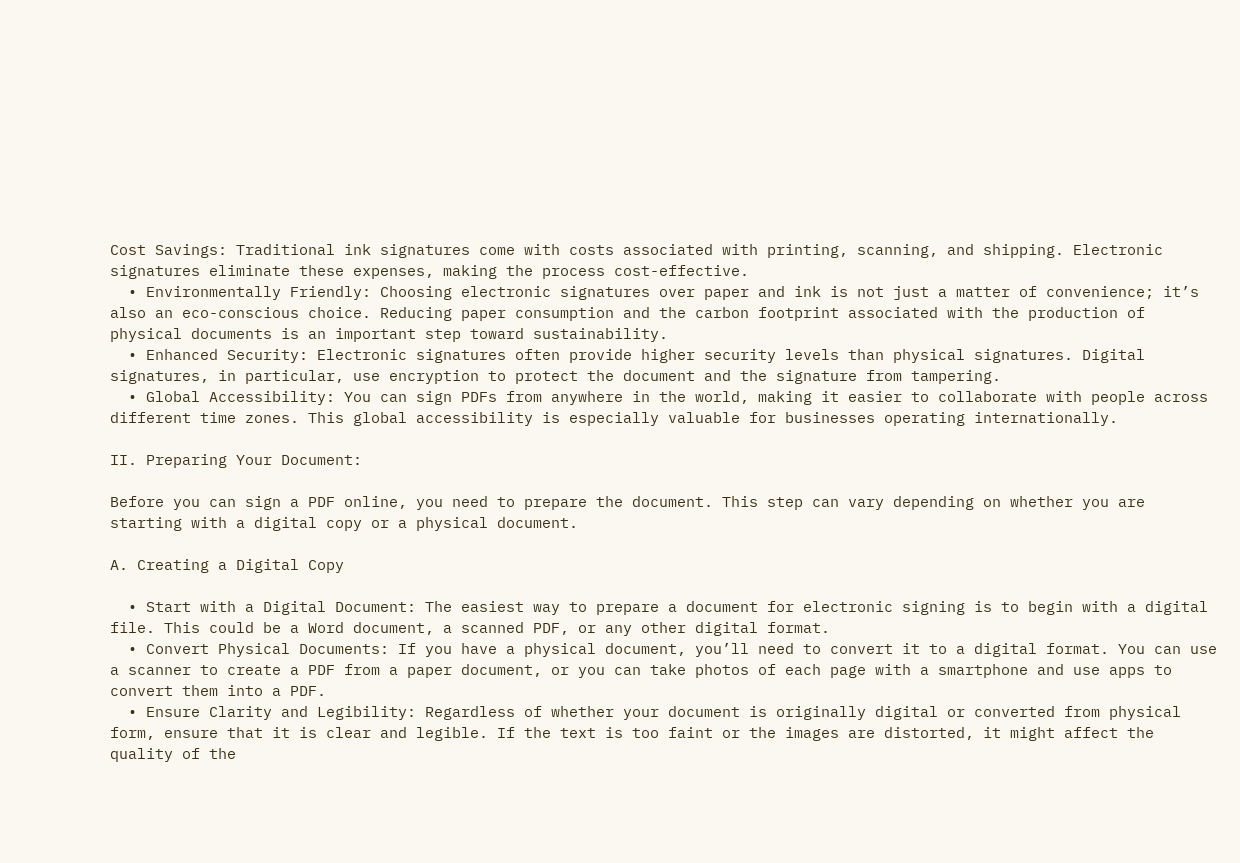Cost Savings: Traditional ink signatures come with costs associated with printing, scanning, and shipping. Electronic signatures eliminate these expenses, making the process cost-effective.
  • Environmentally Friendly: Choosing electronic signatures over paper and ink is not just a matter of convenience; it’s also an eco-conscious choice. Reducing paper consumption and the carbon footprint associated with the production of physical documents is an important step toward sustainability.
  • Enhanced Security: Electronic signatures often provide higher security levels than physical signatures. Digital signatures, in particular, use encryption to protect the document and the signature from tampering.
  • Global Accessibility: You can sign PDFs from anywhere in the world, making it easier to collaborate with people across different time zones. This global accessibility is especially valuable for businesses operating internationally.

II. Preparing Your Document:

Before you can sign a PDF online, you need to prepare the document. This step can vary depending on whether you are starting with a digital copy or a physical document.

A. Creating a Digital Copy

  • Start with a Digital Document: The easiest way to prepare a document for electronic signing is to begin with a digital file. This could be a Word document, a scanned PDF, or any other digital format.
  • Convert Physical Documents: If you have a physical document, you’ll need to convert it to a digital format. You can use a scanner to create a PDF from a paper document, or you can take photos of each page with a smartphone and use apps to convert them into a PDF.
  • Ensure Clarity and Legibility: Regardless of whether your document is originally digital or converted from physical form, ensure that it is clear and legible. If the text is too faint or the images are distorted, it might affect the quality of the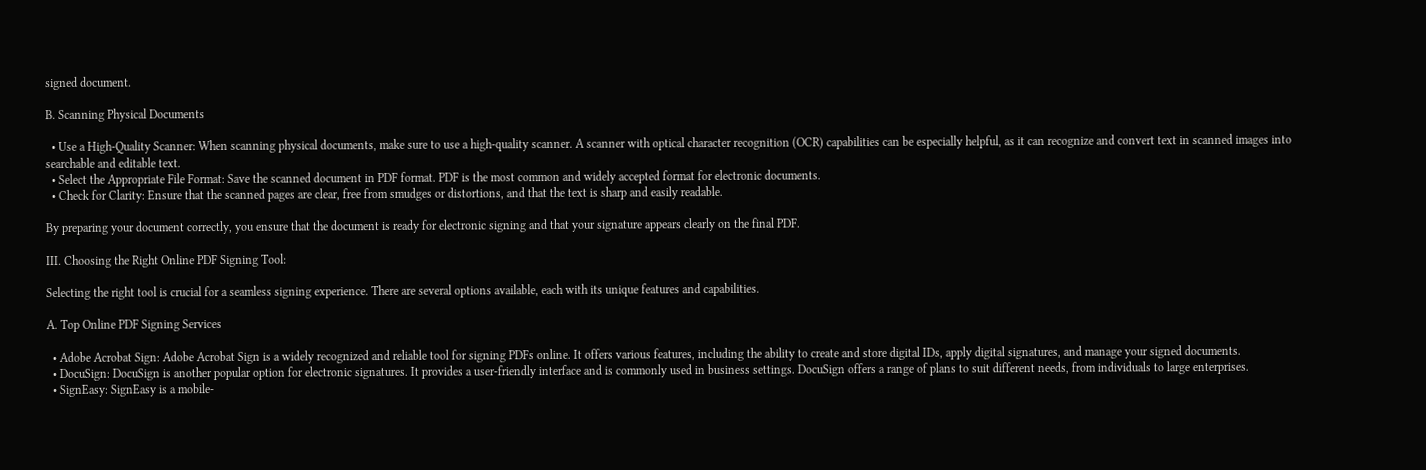signed document.

B. Scanning Physical Documents

  • Use a High-Quality Scanner: When scanning physical documents, make sure to use a high-quality scanner. A scanner with optical character recognition (OCR) capabilities can be especially helpful, as it can recognize and convert text in scanned images into searchable and editable text.
  • Select the Appropriate File Format: Save the scanned document in PDF format. PDF is the most common and widely accepted format for electronic documents.
  • Check for Clarity: Ensure that the scanned pages are clear, free from smudges or distortions, and that the text is sharp and easily readable.

By preparing your document correctly, you ensure that the document is ready for electronic signing and that your signature appears clearly on the final PDF.

III. Choosing the Right Online PDF Signing Tool:

Selecting the right tool is crucial for a seamless signing experience. There are several options available, each with its unique features and capabilities.

A. Top Online PDF Signing Services

  • Adobe Acrobat Sign: Adobe Acrobat Sign is a widely recognized and reliable tool for signing PDFs online. It offers various features, including the ability to create and store digital IDs, apply digital signatures, and manage your signed documents.
  • DocuSign: DocuSign is another popular option for electronic signatures. It provides a user-friendly interface and is commonly used in business settings. DocuSign offers a range of plans to suit different needs, from individuals to large enterprises.
  • SignEasy: SignEasy is a mobile-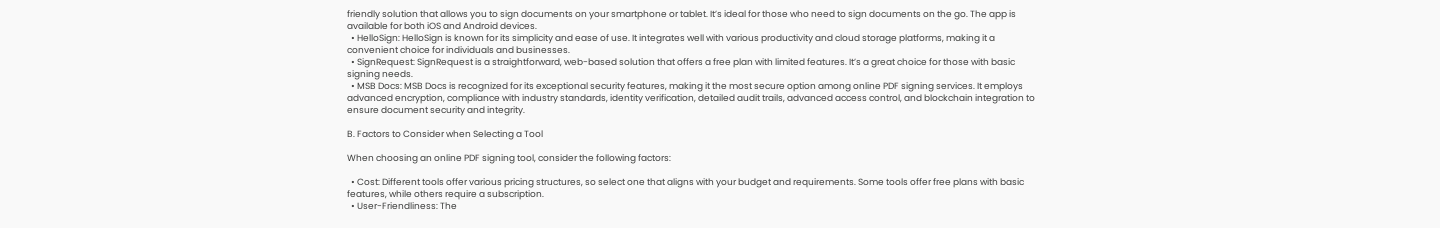friendly solution that allows you to sign documents on your smartphone or tablet. It’s ideal for those who need to sign documents on the go. The app is available for both iOS and Android devices.
  • HelloSign: HelloSign is known for its simplicity and ease of use. It integrates well with various productivity and cloud storage platforms, making it a convenient choice for individuals and businesses.
  • SignRequest: SignRequest is a straightforward, web-based solution that offers a free plan with limited features. It’s a great choice for those with basic signing needs.
  • MSB Docs: MSB Docs is recognized for its exceptional security features, making it the most secure option among online PDF signing services. It employs advanced encryption, compliance with industry standards, identity verification, detailed audit trails, advanced access control, and blockchain integration to ensure document security and integrity.

B. Factors to Consider when Selecting a Tool

When choosing an online PDF signing tool, consider the following factors:

  • Cost: Different tools offer various pricing structures, so select one that aligns with your budget and requirements. Some tools offer free plans with basic features, while others require a subscription.
  • User-Friendliness: The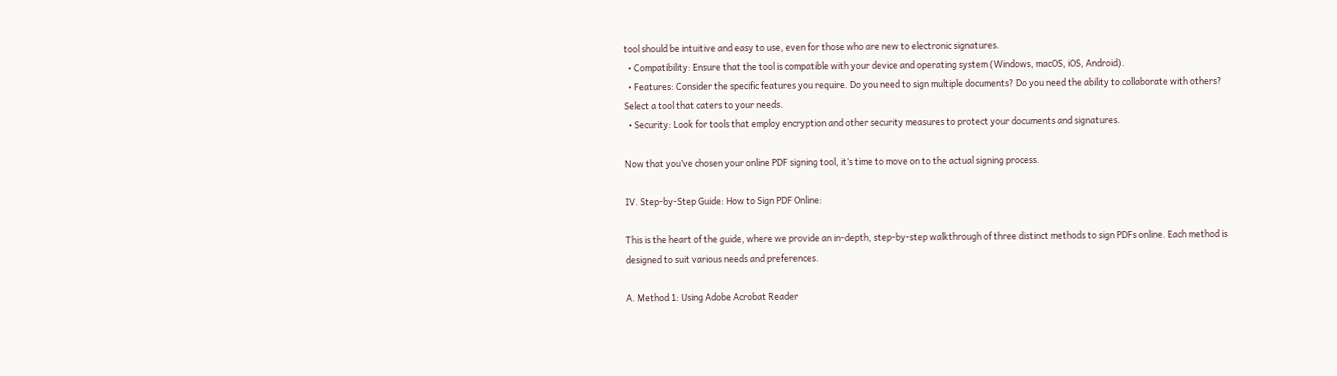tool should be intuitive and easy to use, even for those who are new to electronic signatures.
  • Compatibility: Ensure that the tool is compatible with your device and operating system (Windows, macOS, iOS, Android).
  • Features: Consider the specific features you require. Do you need to sign multiple documents? Do you need the ability to collaborate with others? Select a tool that caters to your needs.
  • Security: Look for tools that employ encryption and other security measures to protect your documents and signatures.

Now that you’ve chosen your online PDF signing tool, it’s time to move on to the actual signing process.

IV. Step-by-Step Guide: How to Sign PDF Online:

This is the heart of the guide, where we provide an in-depth, step-by-step walkthrough of three distinct methods to sign PDFs online. Each method is designed to suit various needs and preferences.

A. Method 1: Using Adobe Acrobat Reader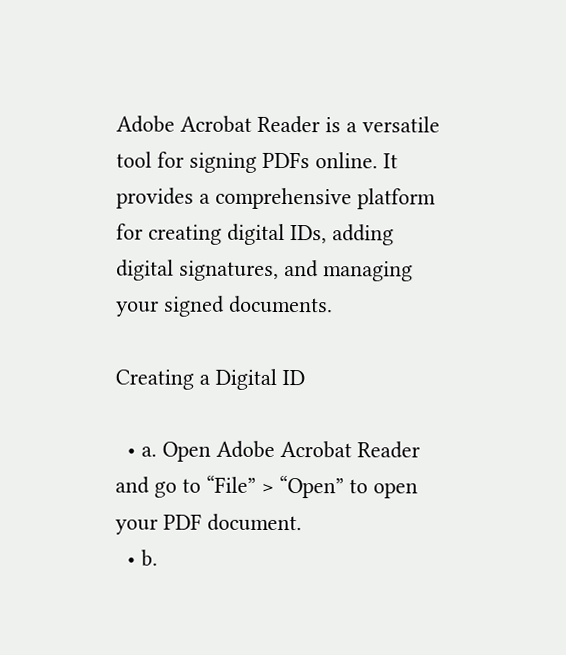Adobe Acrobat Reader is a versatile tool for signing PDFs online. It provides a comprehensive platform for creating digital IDs, adding digital signatures, and managing your signed documents.

Creating a Digital ID

  • a. Open Adobe Acrobat Reader and go to “File” > “Open” to open your PDF document.
  • b.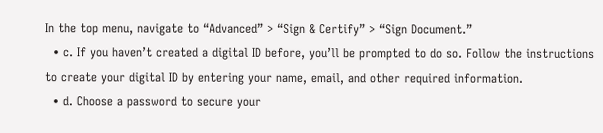In the top menu, navigate to “Advanced” > “Sign & Certify” > “Sign Document.”
  • c. If you haven’t created a digital ID before, you’ll be prompted to do so. Follow the instructions to create your digital ID by entering your name, email, and other required information.
  • d. Choose a password to secure your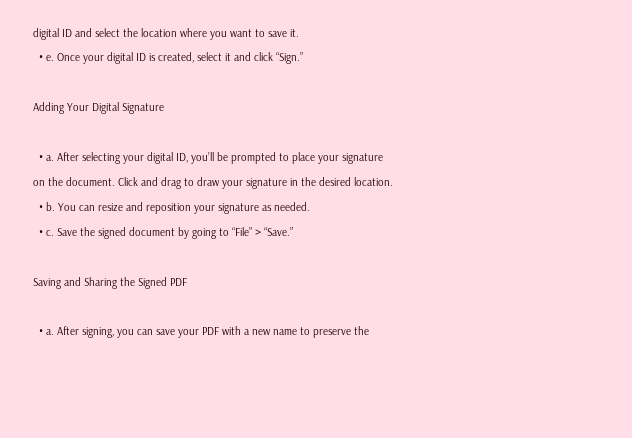digital ID and select the location where you want to save it.
  • e. Once your digital ID is created, select it and click “Sign.”

Adding Your Digital Signature

  • a. After selecting your digital ID, you’ll be prompted to place your signature on the document. Click and drag to draw your signature in the desired location.
  • b. You can resize and reposition your signature as needed.
  • c. Save the signed document by going to “File” > “Save.”

Saving and Sharing the Signed PDF

  • a. After signing, you can save your PDF with a new name to preserve the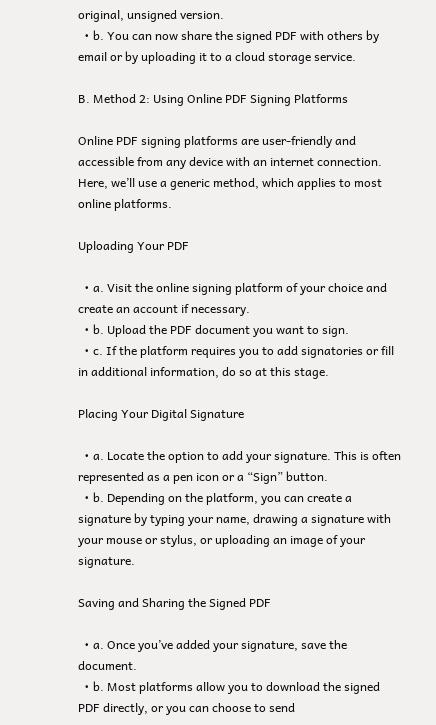original, unsigned version.
  • b. You can now share the signed PDF with others by email or by uploading it to a cloud storage service.

B. Method 2: Using Online PDF Signing Platforms

Online PDF signing platforms are user-friendly and accessible from any device with an internet connection. Here, we’ll use a generic method, which applies to most online platforms.

Uploading Your PDF

  • a. Visit the online signing platform of your choice and create an account if necessary.
  • b. Upload the PDF document you want to sign.
  • c. If the platform requires you to add signatories or fill in additional information, do so at this stage.

Placing Your Digital Signature

  • a. Locate the option to add your signature. This is often represented as a pen icon or a “Sign” button.
  • b. Depending on the platform, you can create a signature by typing your name, drawing a signature with your mouse or stylus, or uploading an image of your signature.

Saving and Sharing the Signed PDF

  • a. Once you’ve added your signature, save the document.
  • b. Most platforms allow you to download the signed PDF directly, or you can choose to send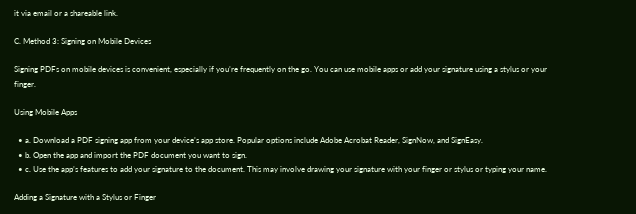it via email or a shareable link.

C. Method 3: Signing on Mobile Devices

Signing PDFs on mobile devices is convenient, especially if you’re frequently on the go. You can use mobile apps or add your signature using a stylus or your finger.

Using Mobile Apps

  • a. Download a PDF signing app from your device’s app store. Popular options include Adobe Acrobat Reader, SignNow, and SignEasy.
  • b. Open the app and import the PDF document you want to sign.
  • c. Use the app’s features to add your signature to the document. This may involve drawing your signature with your finger or stylus or typing your name.

Adding a Signature with a Stylus or Finger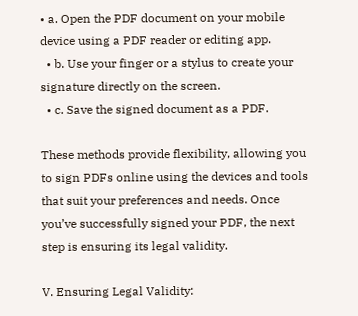• a. Open the PDF document on your mobile device using a PDF reader or editing app.
  • b. Use your finger or a stylus to create your signature directly on the screen.
  • c. Save the signed document as a PDF.

These methods provide flexibility, allowing you to sign PDFs online using the devices and tools that suit your preferences and needs. Once you’ve successfully signed your PDF, the next step is ensuring its legal validity.

V. Ensuring Legal Validity: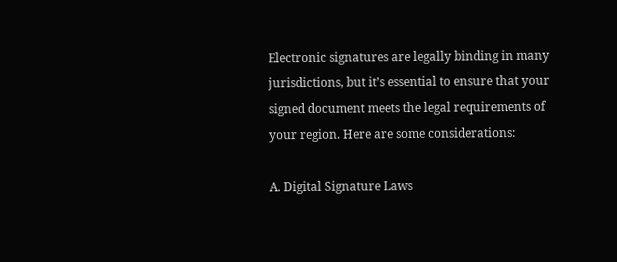Electronic signatures are legally binding in many jurisdictions, but it’s essential to ensure that your signed document meets the legal requirements of your region. Here are some considerations:

A. Digital Signature Laws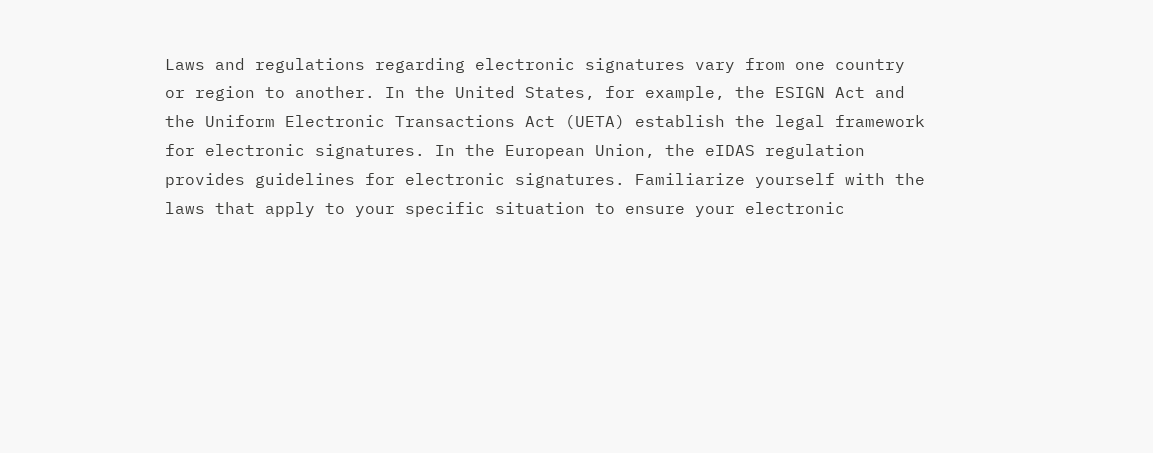Laws and regulations regarding electronic signatures vary from one country or region to another. In the United States, for example, the ESIGN Act and the Uniform Electronic Transactions Act (UETA) establish the legal framework for electronic signatures. In the European Union, the eIDAS regulation provides guidelines for electronic signatures. Familiarize yourself with the laws that apply to your specific situation to ensure your electronic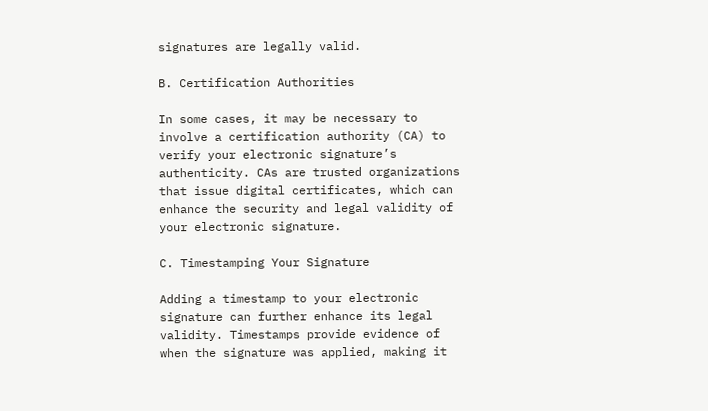signatures are legally valid.

B. Certification Authorities

In some cases, it may be necessary to involve a certification authority (CA) to verify your electronic signature’s authenticity. CAs are trusted organizations that issue digital certificates, which can enhance the security and legal validity of your electronic signature.

C. Timestamping Your Signature

Adding a timestamp to your electronic signature can further enhance its legal validity. Timestamps provide evidence of when the signature was applied, making it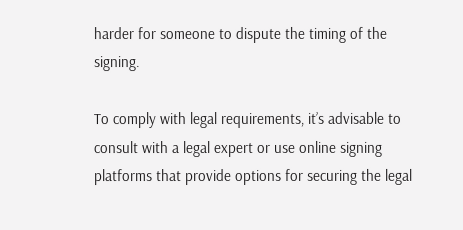harder for someone to dispute the timing of the signing.

To comply with legal requirements, it’s advisable to consult with a legal expert or use online signing platforms that provide options for securing the legal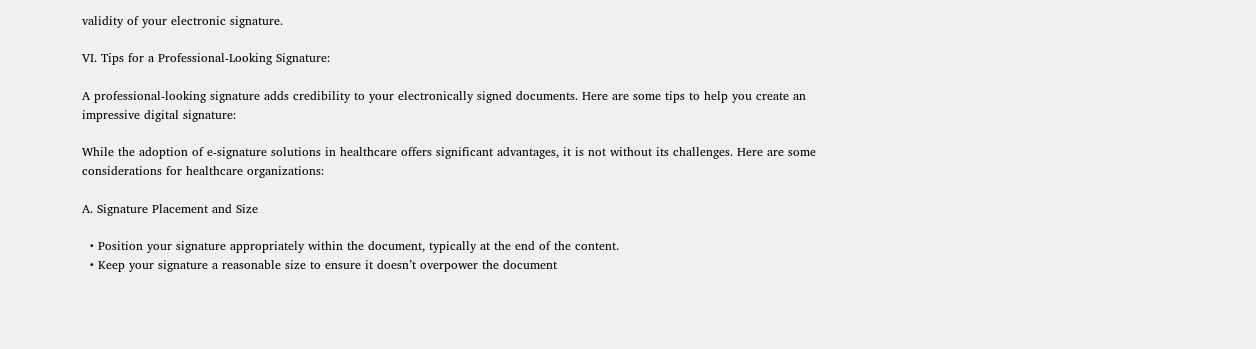validity of your electronic signature.

VI. Tips for a Professional-Looking Signature:

A professional-looking signature adds credibility to your electronically signed documents. Here are some tips to help you create an impressive digital signature:

While the adoption of e-signature solutions in healthcare offers significant advantages, it is not without its challenges. Here are some considerations for healthcare organizations:

A. Signature Placement and Size

  • Position your signature appropriately within the document, typically at the end of the content.
  • Keep your signature a reasonable size to ensure it doesn’t overpower the document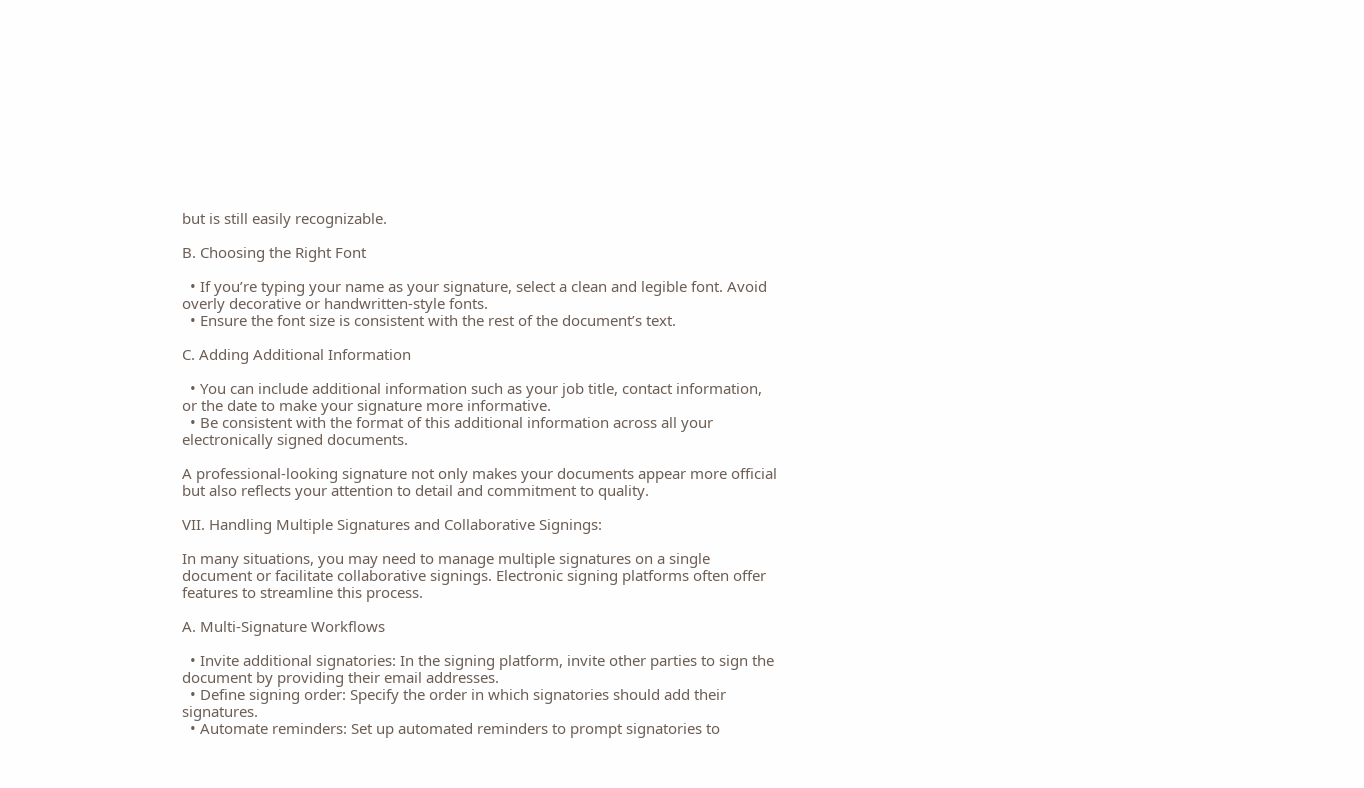but is still easily recognizable.

B. Choosing the Right Font

  • If you’re typing your name as your signature, select a clean and legible font. Avoid overly decorative or handwritten-style fonts.
  • Ensure the font size is consistent with the rest of the document’s text.

C. Adding Additional Information

  • You can include additional information such as your job title, contact information, or the date to make your signature more informative.
  • Be consistent with the format of this additional information across all your electronically signed documents.

A professional-looking signature not only makes your documents appear more official but also reflects your attention to detail and commitment to quality.

VII. Handling Multiple Signatures and Collaborative Signings:

In many situations, you may need to manage multiple signatures on a single document or facilitate collaborative signings. Electronic signing platforms often offer features to streamline this process.

A. Multi-Signature Workflows

  • Invite additional signatories: In the signing platform, invite other parties to sign the document by providing their email addresses.
  • Define signing order: Specify the order in which signatories should add their signatures.
  • Automate reminders: Set up automated reminders to prompt signatories to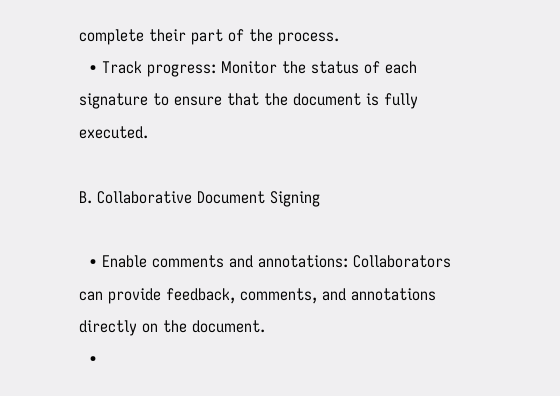complete their part of the process.
  • Track progress: Monitor the status of each signature to ensure that the document is fully executed.

B. Collaborative Document Signing

  • Enable comments and annotations: Collaborators can provide feedback, comments, and annotations directly on the document.
  •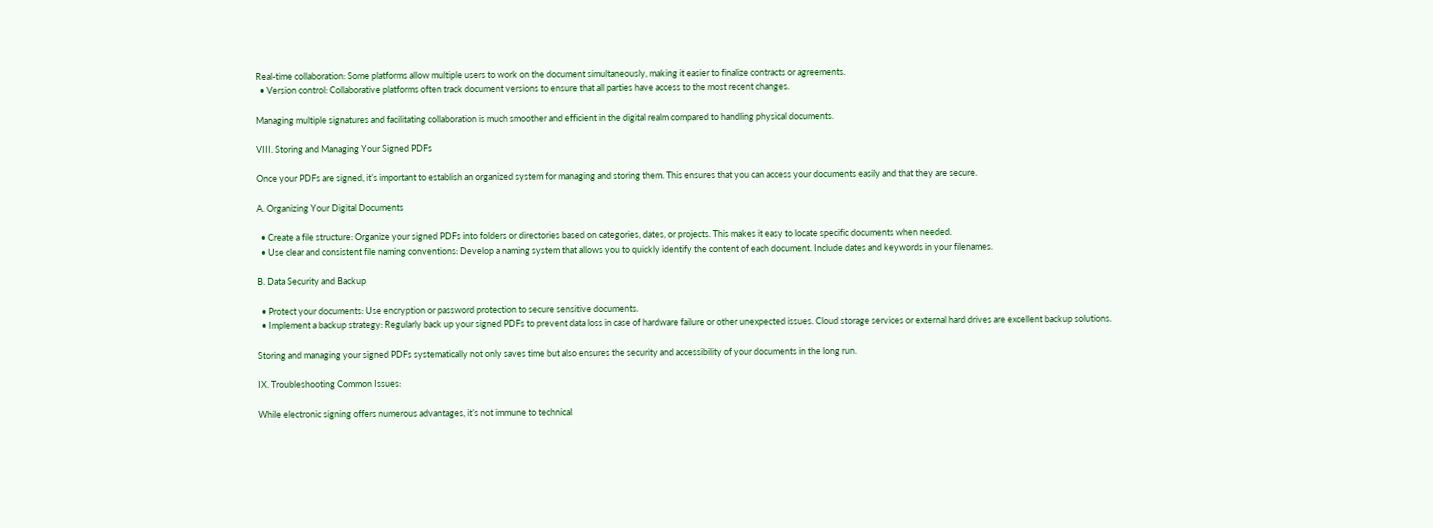Real-time collaboration: Some platforms allow multiple users to work on the document simultaneously, making it easier to finalize contracts or agreements.
  • Version control: Collaborative platforms often track document versions to ensure that all parties have access to the most recent changes.

Managing multiple signatures and facilitating collaboration is much smoother and efficient in the digital realm compared to handling physical documents.

VIII. Storing and Managing Your Signed PDFs

Once your PDFs are signed, it’s important to establish an organized system for managing and storing them. This ensures that you can access your documents easily and that they are secure.

A. Organizing Your Digital Documents

  • Create a file structure: Organize your signed PDFs into folders or directories based on categories, dates, or projects. This makes it easy to locate specific documents when needed.
  • Use clear and consistent file naming conventions: Develop a naming system that allows you to quickly identify the content of each document. Include dates and keywords in your filenames.

B. Data Security and Backup

  • Protect your documents: Use encryption or password protection to secure sensitive documents.
  • Implement a backup strategy: Regularly back up your signed PDFs to prevent data loss in case of hardware failure or other unexpected issues. Cloud storage services or external hard drives are excellent backup solutions.

Storing and managing your signed PDFs systematically not only saves time but also ensures the security and accessibility of your documents in the long run.

IX. Troubleshooting Common Issues:

While electronic signing offers numerous advantages, it’s not immune to technical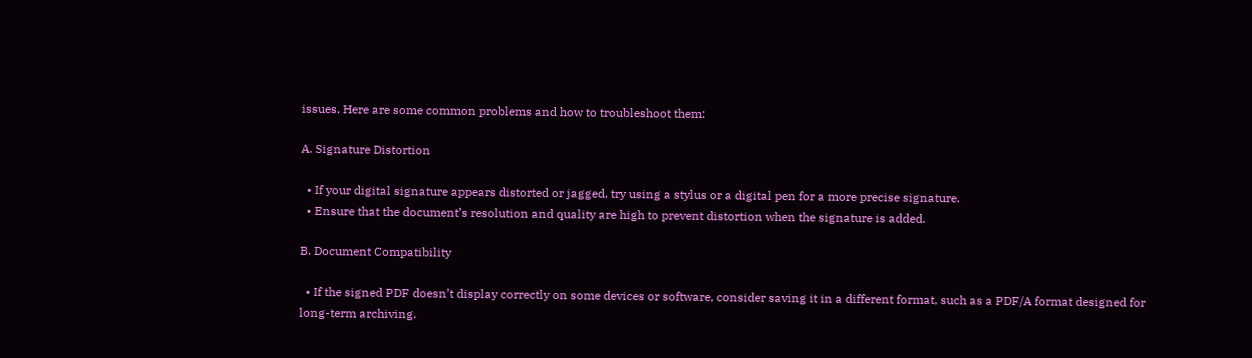issues. Here are some common problems and how to troubleshoot them:

A. Signature Distortion

  • If your digital signature appears distorted or jagged, try using a stylus or a digital pen for a more precise signature.
  • Ensure that the document’s resolution and quality are high to prevent distortion when the signature is added.

B. Document Compatibility

  • If the signed PDF doesn’t display correctly on some devices or software, consider saving it in a different format, such as a PDF/A format designed for long-term archiving.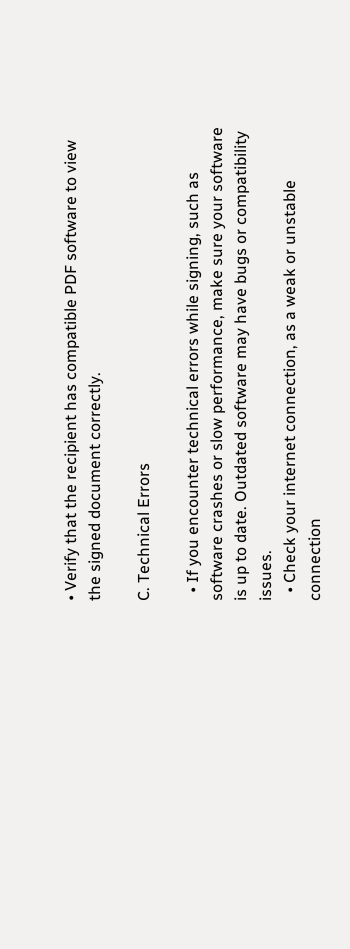• Verify that the recipient has compatible PDF software to view the signed document correctly.

C. Technical Errors

  • If you encounter technical errors while signing, such as software crashes or slow performance, make sure your software is up to date. Outdated software may have bugs or compatibility issues.
  • Check your internet connection, as a weak or unstable connection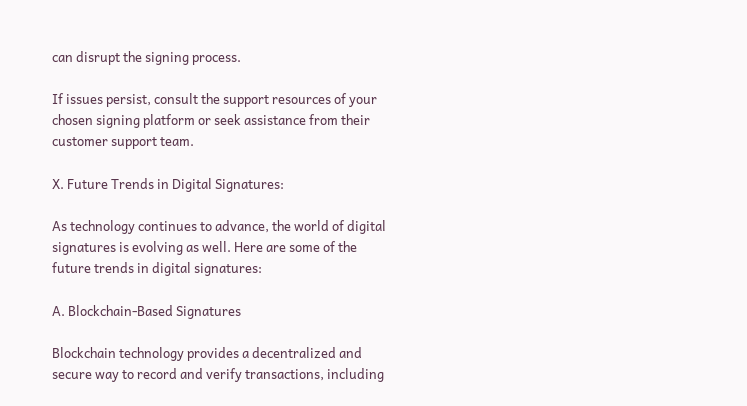can disrupt the signing process.

If issues persist, consult the support resources of your chosen signing platform or seek assistance from their customer support team.

X. Future Trends in Digital Signatures:

As technology continues to advance, the world of digital signatures is evolving as well. Here are some of the future trends in digital signatures:

A. Blockchain-Based Signatures

Blockchain technology provides a decentralized and secure way to record and verify transactions, including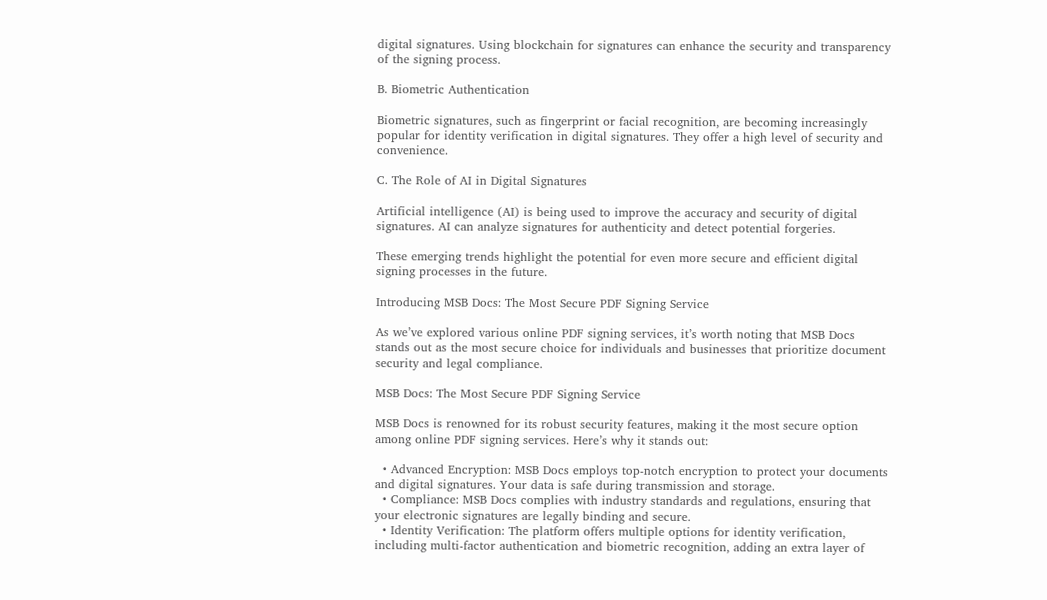digital signatures. Using blockchain for signatures can enhance the security and transparency of the signing process.

B. Biometric Authentication

Biometric signatures, such as fingerprint or facial recognition, are becoming increasingly popular for identity verification in digital signatures. They offer a high level of security and convenience.

C. The Role of AI in Digital Signatures

Artificial intelligence (AI) is being used to improve the accuracy and security of digital signatures. AI can analyze signatures for authenticity and detect potential forgeries.

These emerging trends highlight the potential for even more secure and efficient digital signing processes in the future.

Introducing MSB Docs: The Most Secure PDF Signing Service

As we’ve explored various online PDF signing services, it’s worth noting that MSB Docs stands out as the most secure choice for individuals and businesses that prioritize document security and legal compliance.

MSB Docs: The Most Secure PDF Signing Service

MSB Docs is renowned for its robust security features, making it the most secure option among online PDF signing services. Here’s why it stands out:

  • Advanced Encryption: MSB Docs employs top-notch encryption to protect your documents and digital signatures. Your data is safe during transmission and storage.
  • Compliance: MSB Docs complies with industry standards and regulations, ensuring that your electronic signatures are legally binding and secure.
  • Identity Verification: The platform offers multiple options for identity verification, including multi-factor authentication and biometric recognition, adding an extra layer of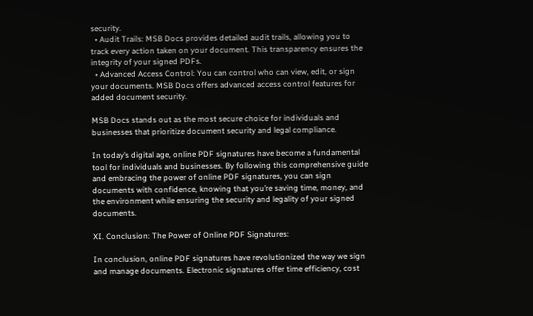security.
  • Audit Trails: MSB Docs provides detailed audit trails, allowing you to track every action taken on your document. This transparency ensures the integrity of your signed PDFs.
  • Advanced Access Control: You can control who can view, edit, or sign your documents. MSB Docs offers advanced access control features for added document security.

MSB Docs stands out as the most secure choice for individuals and businesses that prioritize document security and legal compliance.

In today’s digital age, online PDF signatures have become a fundamental tool for individuals and businesses. By following this comprehensive guide and embracing the power of online PDF signatures, you can sign documents with confidence, knowing that you’re saving time, money, and the environment while ensuring the security and legality of your signed documents.

XI. Conclusion: The Power of Online PDF Signatures:

In conclusion, online PDF signatures have revolutionized the way we sign and manage documents. Electronic signatures offer time efficiency, cost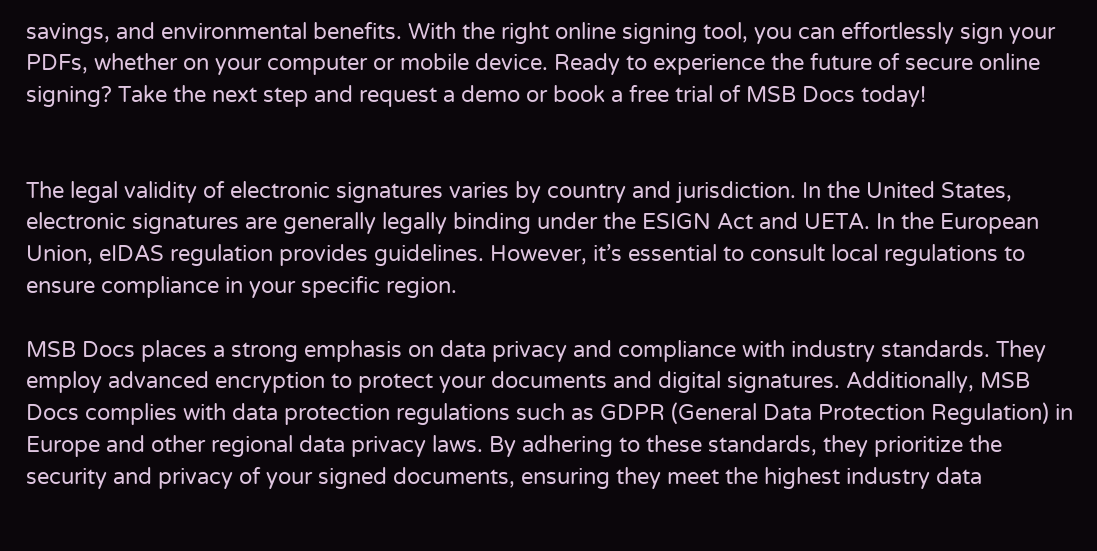savings, and environmental benefits. With the right online signing tool, you can effortlessly sign your PDFs, whether on your computer or mobile device. Ready to experience the future of secure online signing? Take the next step and request a demo or book a free trial of MSB Docs today!


The legal validity of electronic signatures varies by country and jurisdiction. In the United States, electronic signatures are generally legally binding under the ESIGN Act and UETA. In the European Union, eIDAS regulation provides guidelines. However, it’s essential to consult local regulations to ensure compliance in your specific region.

MSB Docs places a strong emphasis on data privacy and compliance with industry standards. They employ advanced encryption to protect your documents and digital signatures. Additionally, MSB Docs complies with data protection regulations such as GDPR (General Data Protection Regulation) in Europe and other regional data privacy laws. By adhering to these standards, they prioritize the security and privacy of your signed documents, ensuring they meet the highest industry data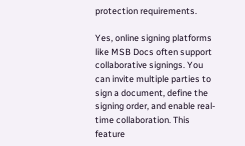protection requirements.

Yes, online signing platforms like MSB Docs often support collaborative signings. You can invite multiple parties to sign a document, define the signing order, and enable real-time collaboration. This feature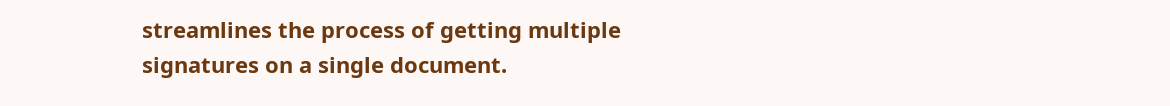streamlines the process of getting multiple signatures on a single document.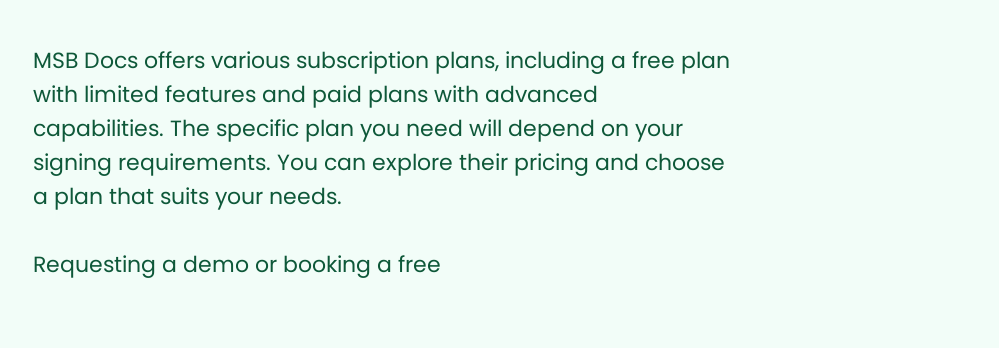MSB Docs offers various subscription plans, including a free plan with limited features and paid plans with advanced capabilities. The specific plan you need will depend on your signing requirements. You can explore their pricing and choose a plan that suits your needs.

Requesting a demo or booking a free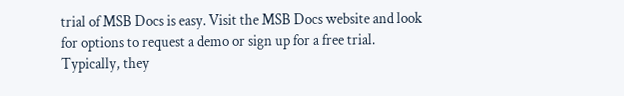trial of MSB Docs is easy. Visit the MSB Docs website and look for options to request a demo or sign up for a free trial. Typically, they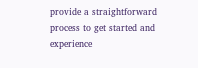provide a straightforward process to get started and experience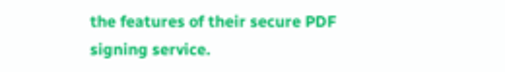the features of their secure PDF signing service.